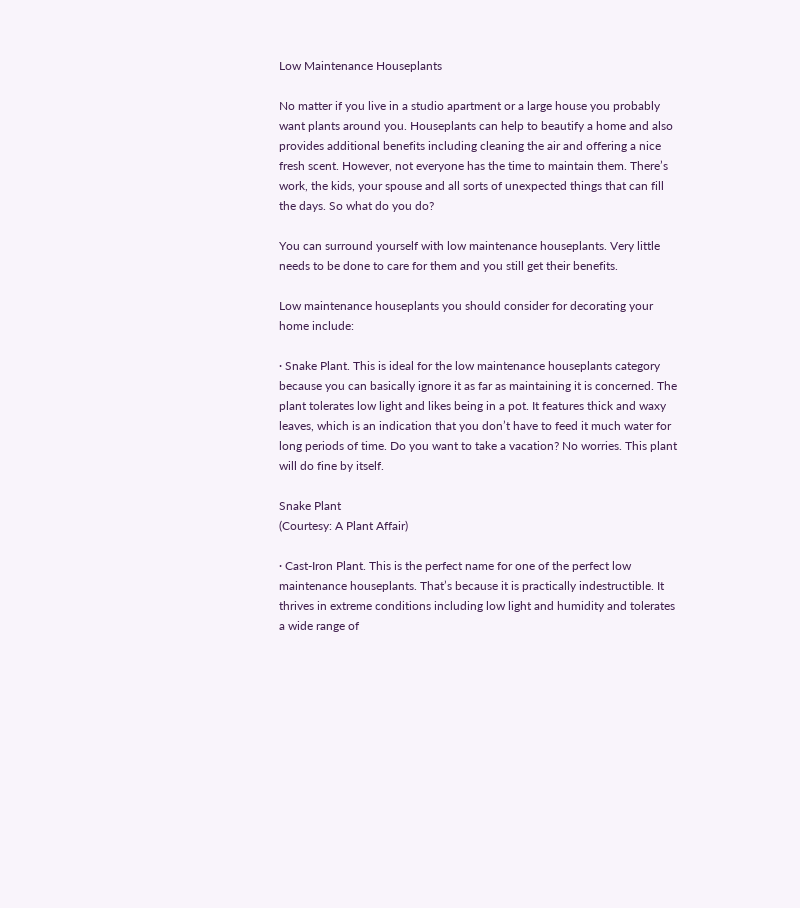Low Maintenance Houseplants

No matter if you live in a studio apartment or a large house you probably want plants around you. Houseplants can help to beautify a home and also provides additional benefits including cleaning the air and offering a nice fresh scent. However, not everyone has the time to maintain them. There’s work, the kids, your spouse and all sorts of unexpected things that can fill the days. So what do you do?

You can surround yourself with low maintenance houseplants. Very little needs to be done to care for them and you still get their benefits.

Low maintenance houseplants you should consider for decorating your home include:

· Snake Plant. This is ideal for the low maintenance houseplants category because you can basically ignore it as far as maintaining it is concerned. The plant tolerates low light and likes being in a pot. It features thick and waxy leaves, which is an indication that you don’t have to feed it much water for long periods of time. Do you want to take a vacation? No worries. This plant will do fine by itself.

Snake Plant
(Courtesy: A Plant Affair)

· Cast-Iron Plant. This is the perfect name for one of the perfect low maintenance houseplants. That’s because it is practically indestructible. It thrives in extreme conditions including low light and humidity and tolerates a wide range of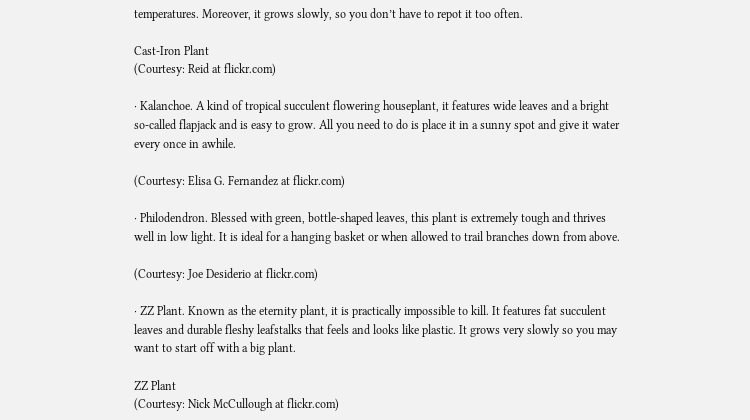temperatures. Moreover, it grows slowly, so you don’t have to repot it too often.

Cast-Iron Plant
(Courtesy: Reid at flickr.com)

· Kalanchoe. A kind of tropical succulent flowering houseplant, it features wide leaves and a bright so-called flapjack and is easy to grow. All you need to do is place it in a sunny spot and give it water every once in awhile.

(Courtesy: Elisa G. Fernandez at flickr.com)

· Philodendron. Blessed with green, bottle-shaped leaves, this plant is extremely tough and thrives well in low light. It is ideal for a hanging basket or when allowed to trail branches down from above.

(Courtesy: Joe Desiderio at flickr.com)

· ZZ Plant. Known as the eternity plant, it is practically impossible to kill. It features fat succulent leaves and durable fleshy leafstalks that feels and looks like plastic. It grows very slowly so you may want to start off with a big plant.

ZZ Plant
(Courtesy: Nick McCullough at flickr.com)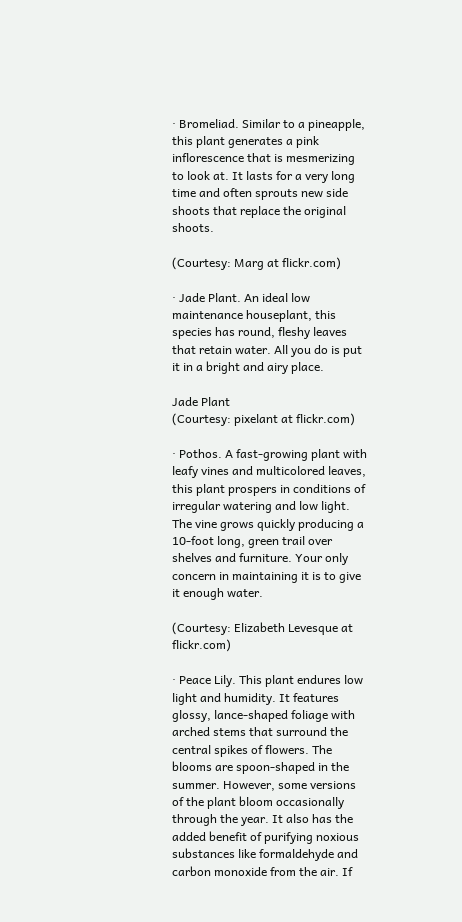· Bromeliad. Similar to a pineapple, this plant generates a pink inflorescence that is mesmerizing to look at. It lasts for a very long time and often sprouts new side shoots that replace the original shoots.

(Courtesy: Marg at flickr.com)

· Jade Plant. An ideal low maintenance houseplant, this species has round, fleshy leaves that retain water. All you do is put it in a bright and airy place.

Jade Plant
(Courtesy: pixelant at flickr.com)

· Pothos. A fast-growing plant with leafy vines and multicolored leaves, this plant prospers in conditions of irregular watering and low light. The vine grows quickly producing a 10-foot long, green trail over shelves and furniture. Your only concern in maintaining it is to give it enough water.

(Courtesy: Elizabeth Levesque at flickr.com)

· Peace Lily. This plant endures low light and humidity. It features glossy, lance-shaped foliage with arched stems that surround the central spikes of flowers. The blooms are spoon-shaped in the summer. However, some versions of the plant bloom occasionally through the year. It also has the added benefit of purifying noxious substances like formaldehyde and carbon monoxide from the air. If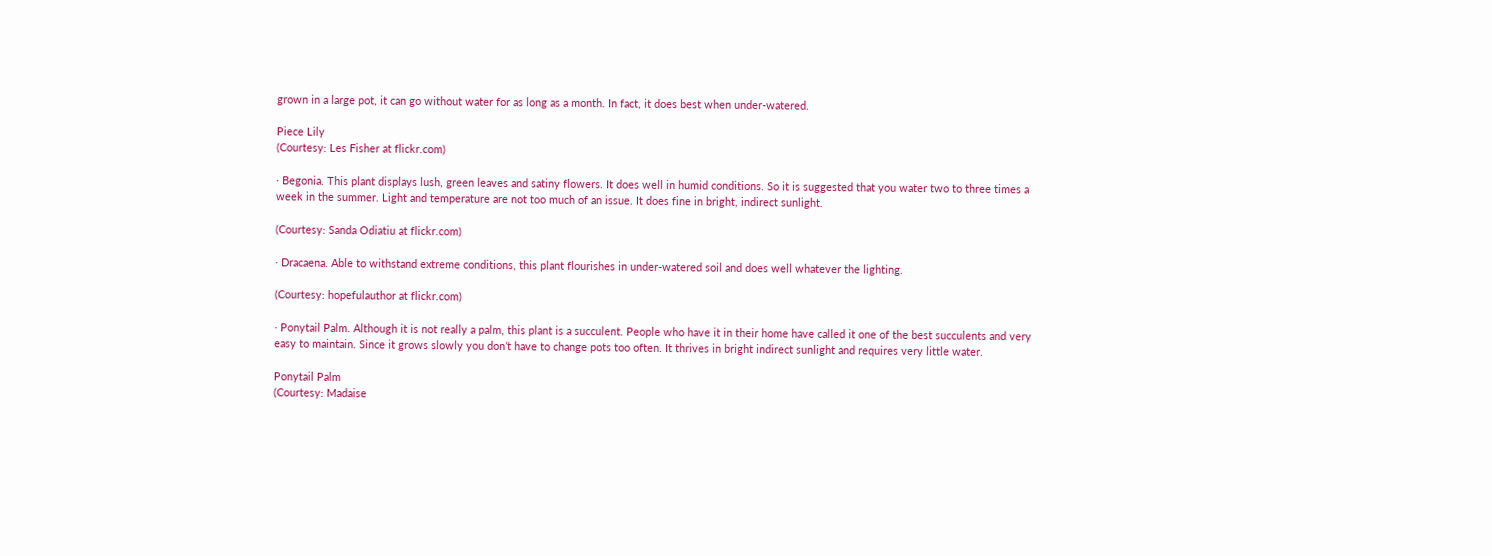grown in a large pot, it can go without water for as long as a month. In fact, it does best when under-watered.

Piece Lily
(Courtesy: Les Fisher at flickr.com)

· Begonia. This plant displays lush, green leaves and satiny flowers. It does well in humid conditions. So it is suggested that you water two to three times a week in the summer. Light and temperature are not too much of an issue. It does fine in bright, indirect sunlight.

(Courtesy: Sanda Odiatiu at flickr.com)

· Dracaena. Able to withstand extreme conditions, this plant flourishes in under-watered soil and does well whatever the lighting.

(Courtesy: hopefulauthor at flickr.com)

· Ponytail Palm. Although it is not really a palm, this plant is a succulent. People who have it in their home have called it one of the best succulents and very easy to maintain. Since it grows slowly you don’t have to change pots too often. It thrives in bright indirect sunlight and requires very little water.

Ponytail Palm
(Courtesy: Madaise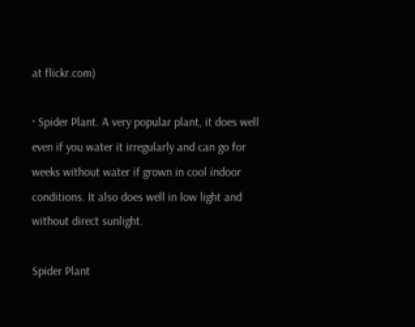at flickr.com)

· Spider Plant. A very popular plant, it does well even if you water it irregularly and can go for weeks without water if grown in cool indoor conditions. It also does well in low light and without direct sunlight.

Spider Plant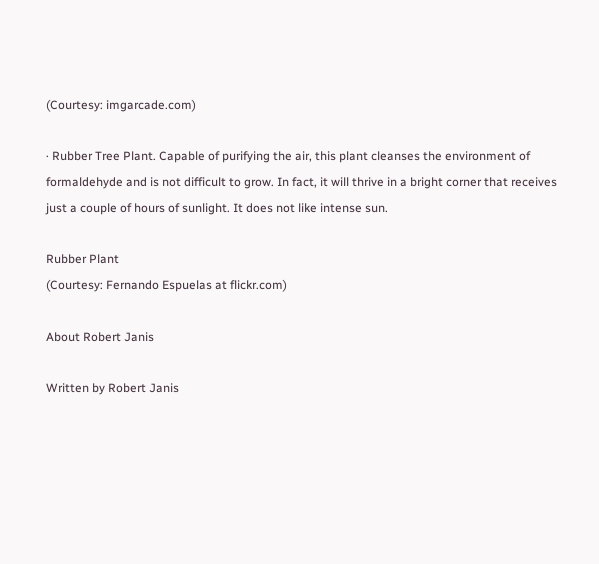(Courtesy: imgarcade.com)

· Rubber Tree Plant. Capable of purifying the air, this plant cleanses the environment of formaldehyde and is not difficult to grow. In fact, it will thrive in a bright corner that receives just a couple of hours of sunlight. It does not like intense sun.

Rubber Plant
(Courtesy: Fernando Espuelas at flickr.com)

About Robert Janis

Written by Robert Janis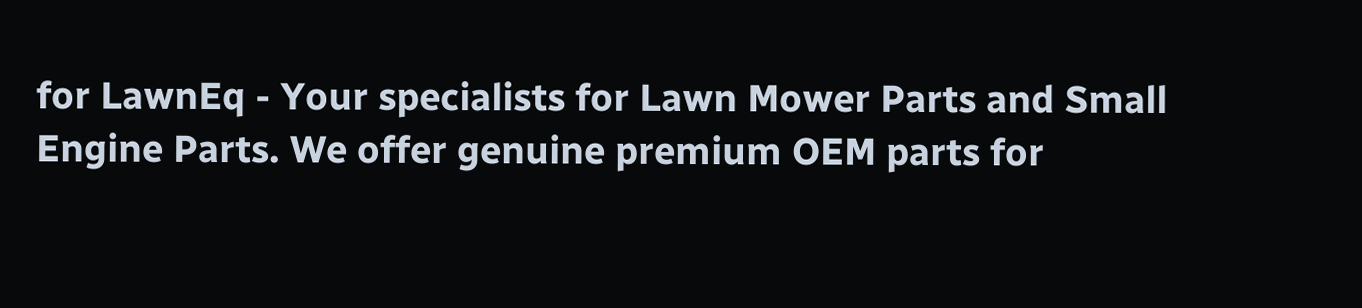for LawnEq - Your specialists for Lawn Mower Parts and Small Engine Parts. We offer genuine premium OEM parts for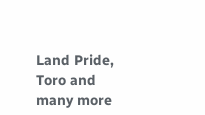Land Pride, Toro and many more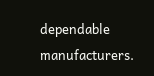dependable manufacturers.